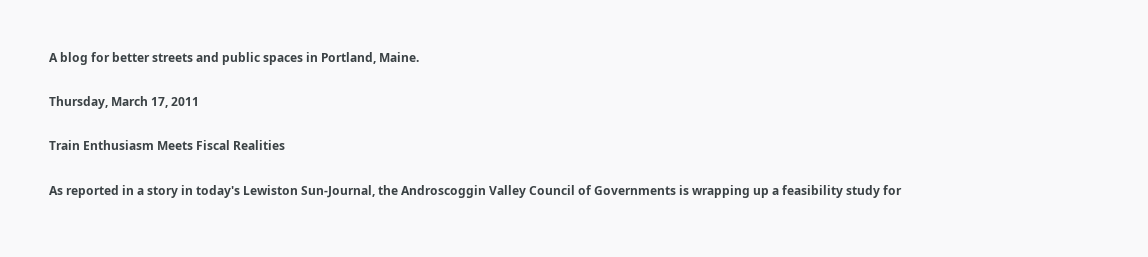A blog for better streets and public spaces in Portland, Maine.

Thursday, March 17, 2011

Train Enthusiasm Meets Fiscal Realities

As reported in a story in today's Lewiston Sun-Journal, the Androscoggin Valley Council of Governments is wrapping up a feasibility study for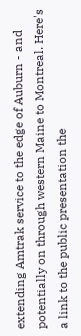extending Amtrak service to the edge of Auburn - and potentially on through western Maine to Montreal. Here's a link to the public presentation the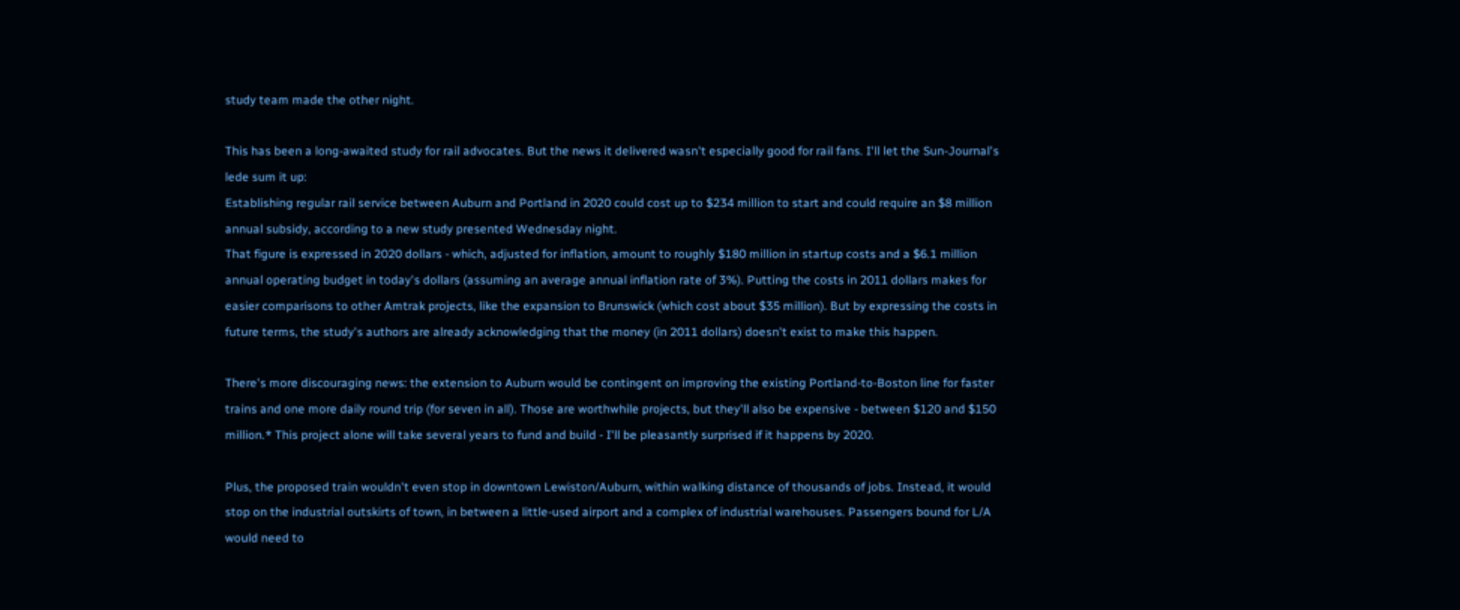study team made the other night.

This has been a long-awaited study for rail advocates. But the news it delivered wasn't especially good for rail fans. I'll let the Sun-Journal's lede sum it up:
Establishing regular rail service between Auburn and Portland in 2020 could cost up to $234 million to start and could require an $8 million annual subsidy, according to a new study presented Wednesday night.
That figure is expressed in 2020 dollars - which, adjusted for inflation, amount to roughly $180 million in startup costs and a $6.1 million annual operating budget in today's dollars (assuming an average annual inflation rate of 3%). Putting the costs in 2011 dollars makes for easier comparisons to other Amtrak projects, like the expansion to Brunswick (which cost about $35 million). But by expressing the costs in future terms, the study's authors are already acknowledging that the money (in 2011 dollars) doesn't exist to make this happen.

There's more discouraging news: the extension to Auburn would be contingent on improving the existing Portland-to-Boston line for faster trains and one more daily round trip (for seven in all). Those are worthwhile projects, but they'll also be expensive - between $120 and $150 million.* This project alone will take several years to fund and build - I'll be pleasantly surprised if it happens by 2020.

Plus, the proposed train wouldn't even stop in downtown Lewiston/Auburn, within walking distance of thousands of jobs. Instead, it would stop on the industrial outskirts of town, in between a little-used airport and a complex of industrial warehouses. Passengers bound for L/A would need to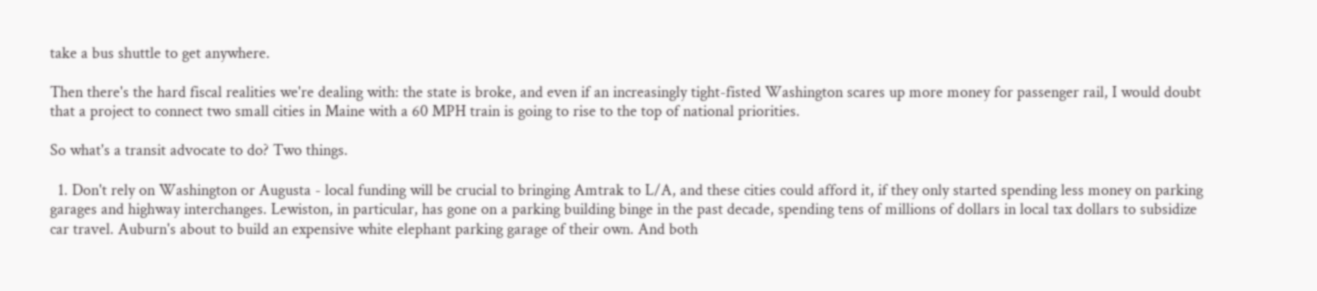take a bus shuttle to get anywhere.

Then there's the hard fiscal realities we're dealing with: the state is broke, and even if an increasingly tight-fisted Washington scares up more money for passenger rail, I would doubt that a project to connect two small cities in Maine with a 60 MPH train is going to rise to the top of national priorities.

So what's a transit advocate to do? Two things.

  1. Don't rely on Washington or Augusta - local funding will be crucial to bringing Amtrak to L/A, and these cities could afford it, if they only started spending less money on parking garages and highway interchanges. Lewiston, in particular, has gone on a parking building binge in the past decade, spending tens of millions of dollars in local tax dollars to subsidize car travel. Auburn's about to build an expensive white elephant parking garage of their own. And both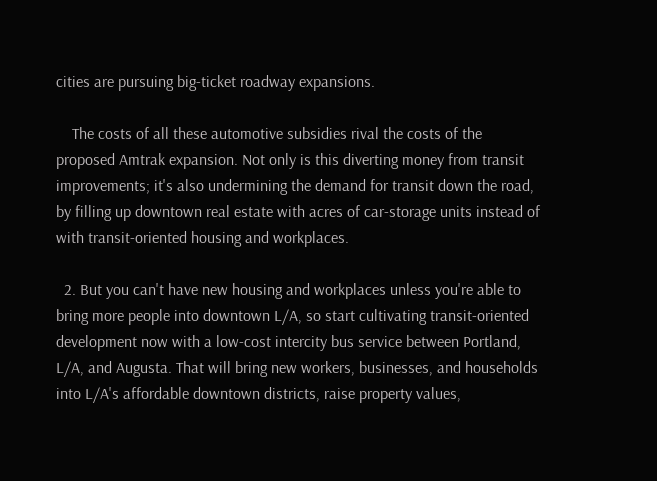cities are pursuing big-ticket roadway expansions.

    The costs of all these automotive subsidies rival the costs of the proposed Amtrak expansion. Not only is this diverting money from transit improvements; it's also undermining the demand for transit down the road, by filling up downtown real estate with acres of car-storage units instead of with transit-oriented housing and workplaces.

  2. But you can't have new housing and workplaces unless you're able to bring more people into downtown L/A, so start cultivating transit-oriented development now with a low-cost intercity bus service between Portland, L/A, and Augusta. That will bring new workers, businesses, and households into L/A's affordable downtown districts, raise property values,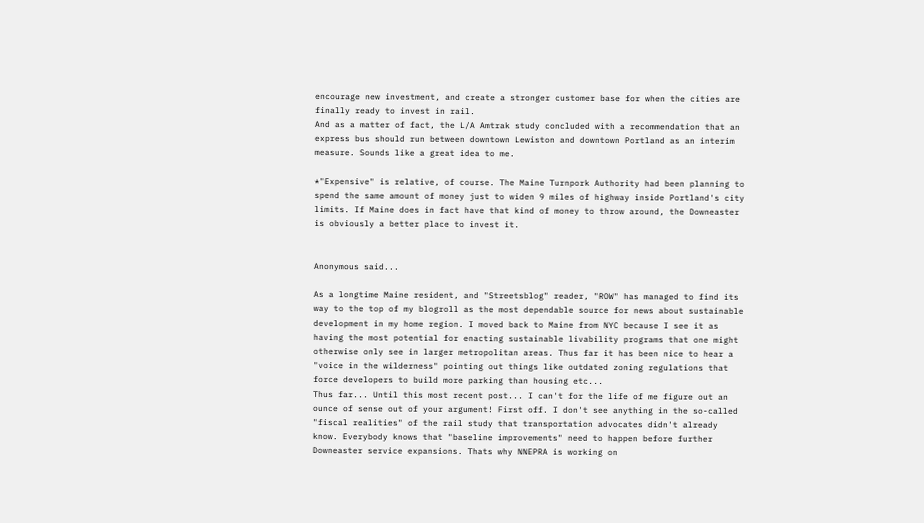encourage new investment, and create a stronger customer base for when the cities are finally ready to invest in rail.
And as a matter of fact, the L/A Amtrak study concluded with a recommendation that an express bus should run between downtown Lewiston and downtown Portland as an interim measure. Sounds like a great idea to me.

*"Expensive" is relative, of course. The Maine Turnpork Authority had been planning to spend the same amount of money just to widen 9 miles of highway inside Portland's city limits. If Maine does in fact have that kind of money to throw around, the Downeaster is obviously a better place to invest it.


Anonymous said...

As a longtime Maine resident, and "Streetsblog" reader, "ROW" has managed to find its way to the top of my blogroll as the most dependable source for news about sustainable development in my home region. I moved back to Maine from NYC because I see it as having the most potential for enacting sustainable livability programs that one might otherwise only see in larger metropolitan areas. Thus far it has been nice to hear a "voice in the wilderness" pointing out things like outdated zoning regulations that force developers to build more parking than housing etc...
Thus far... Until this most recent post... I can't for the life of me figure out an ounce of sense out of your argument! First off. I don't see anything in the so-called "fiscal realities" of the rail study that transportation advocates didn't already know. Everybody knows that "baseline improvements" need to happen before further Downeaster service expansions. Thats why NNEPRA is working on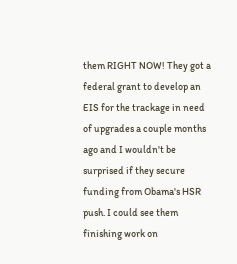them RIGHT NOW! They got a federal grant to develop an EIS for the trackage in need of upgrades a couple months ago and I wouldn't be surprised if they secure funding from Obama's HSR push. I could see them finishing work on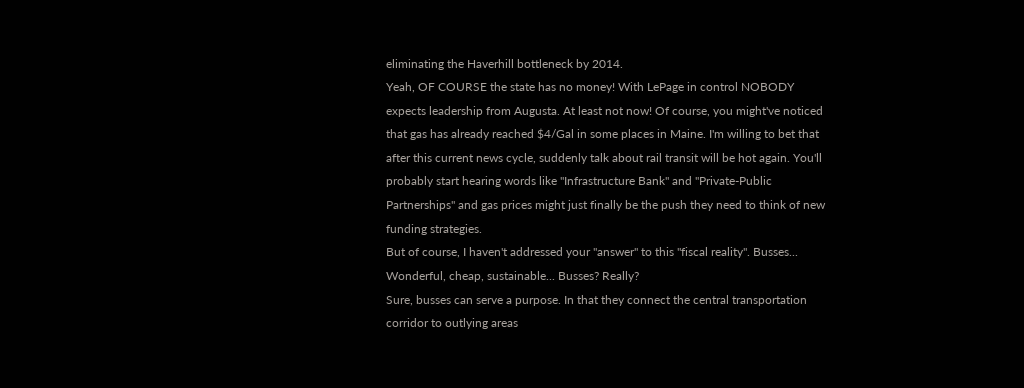eliminating the Haverhill bottleneck by 2014.
Yeah, OF COURSE the state has no money! With LePage in control NOBODY expects leadership from Augusta. At least not now! Of course, you might've noticed that gas has already reached $4/Gal in some places in Maine. I'm willing to bet that after this current news cycle, suddenly talk about rail transit will be hot again. You'll probably start hearing words like "Infrastructure Bank" and "Private-Public Partnerships" and gas prices might just finally be the push they need to think of new funding strategies.
But of course, I haven't addressed your "answer" to this "fiscal reality". Busses... Wonderful, cheap, sustainable... Busses? Really?
Sure, busses can serve a purpose. In that they connect the central transportation corridor to outlying areas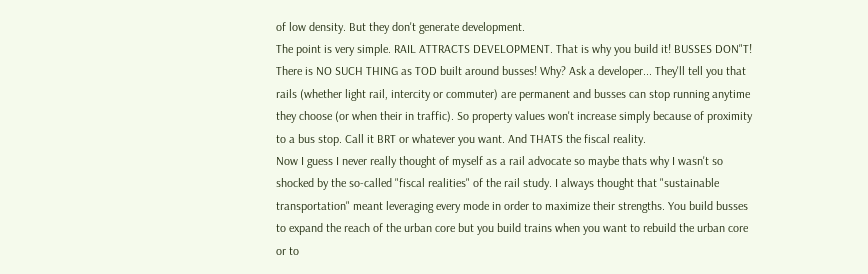of low density. But they don't generate development.
The point is very simple. RAIL ATTRACTS DEVELOPMENT. That is why you build it! BUSSES DON"T! There is NO SUCH THING as TOD built around busses! Why? Ask a developer... They'll tell you that rails (whether light rail, intercity or commuter) are permanent and busses can stop running anytime they choose (or when their in traffic). So property values won't increase simply because of proximity to a bus stop. Call it BRT or whatever you want. And THATS the fiscal reality.
Now I guess I never really thought of myself as a rail advocate so maybe thats why I wasn't so shocked by the so-called "fiscal realities" of the rail study. I always thought that "sustainable transportation" meant leveraging every mode in order to maximize their strengths. You build busses to expand the reach of the urban core but you build trains when you want to rebuild the urban core or to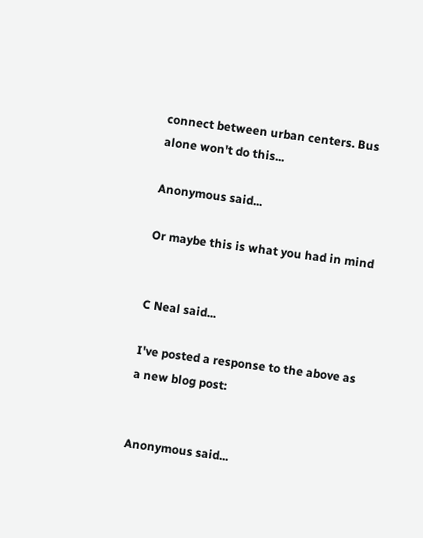connect between urban centers. Bus alone won't do this...

Anonymous said...

Or maybe this is what you had in mind


C Neal said...

I've posted a response to the above as a new blog post:


Anonymous said...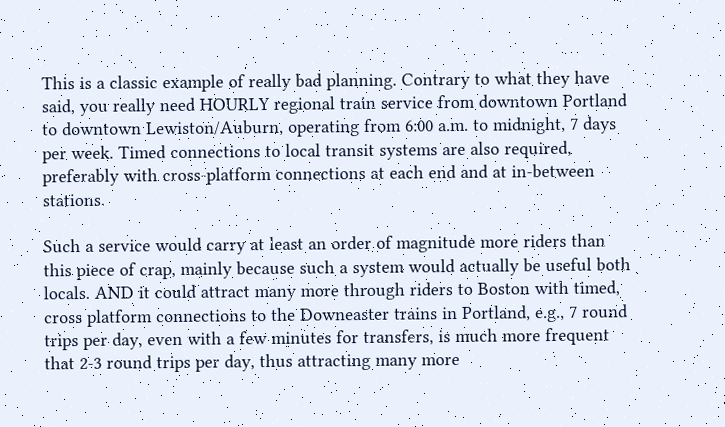This is a classic example of really bad planning. Contrary to what they have said, you really need HOURLY regional train service from downtown Portland to downtown Lewiston/Auburn, operating from 6:00 a.m. to midnight, 7 days per week. Timed connections to local transit systems are also required, preferably with cross-platform connections at each end and at in-between stations.

Such a service would carry at least an order of magnitude more riders than this piece of crap, mainly because such a system would actually be useful both locals. AND it could attract many more through riders to Boston with timed, cross platform connections to the Downeaster trains in Portland, e.g., 7 round trips per day, even with a few minutes for transfers, is much more frequent that 2-3 round trips per day, thus attracting many more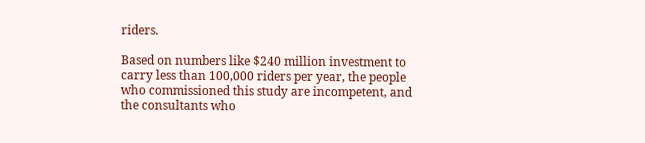riders.

Based on numbers like $240 million investment to carry less than 100,000 riders per year, the people who commissioned this study are incompetent, and the consultants who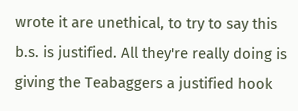wrote it are unethical, to try to say this b.s. is justified. All they're really doing is giving the Teabaggers a justified hook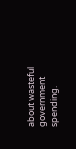about wasteful government spending.